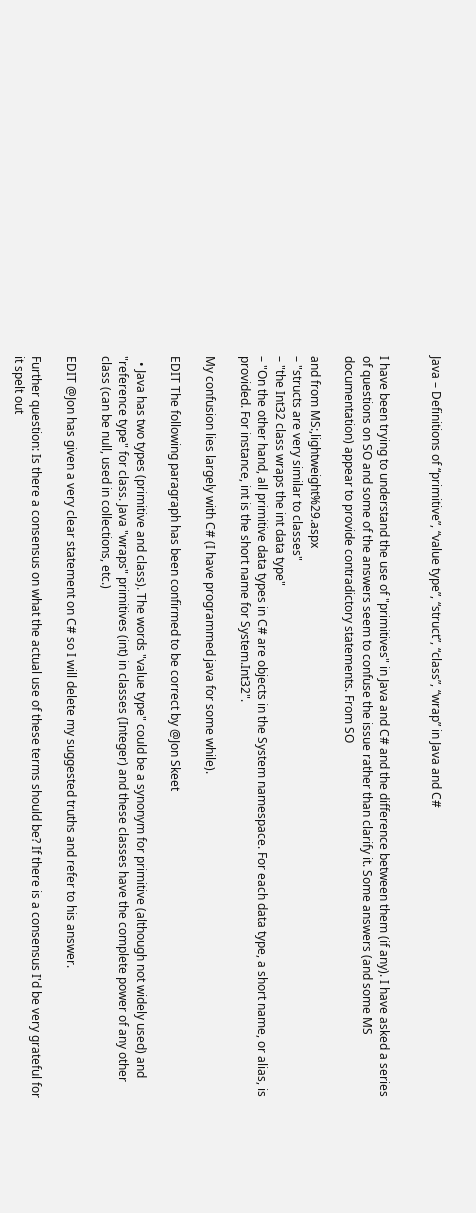Java – Definitions of “primitive”, “value type”, “struct”, “class”, “wrap” in Java and C#


I have been trying to understand the use of "primitives" in Java and C# and the difference between them (if any). I have asked a series of questions on SO and some of the answers seem to confuse the issue rather than clarify it. Some answers (and some MS documentation) appear to provide contradictory statements. From SO

and from MS:,lightweight%29.aspx
– "structs are very similar to classes"
– "the Int32 class wraps the int data type"
– "On the other hand, all primitive data types in C# are objects in the System namespace. For each data type, a short name, or alias, is provided. For instance, int is the short name for System.Int32".

My confusion lies largely with C# (I have programmed java for some while).

EDIT The following paragraph has been confirmed to be correct by @Jon Skeet

  • Java has two types (primitive and class). The words "value type" could be a synonym for primitive (although not widely used) and "reference type" for class. Java "wraps" primitives (int) in classes (Integer) and these classes have the complete power of any other class (can be null, used in collections, etc.)

EDIT @Jon has given a very clear statement on C# so I will delete my suggested truths and refer to his answer.

Further question: Is there a consensus on what the actual use of these terms should be? If there is a consensus I'd be very grateful for it spelt out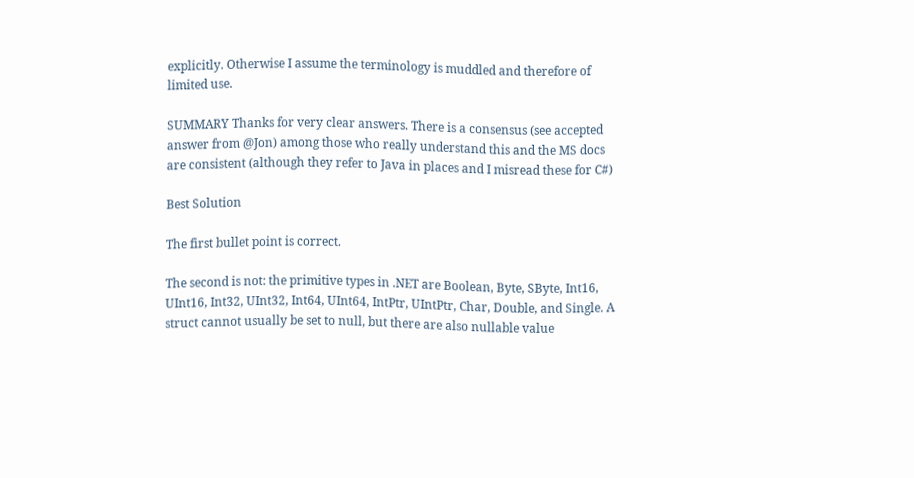explicitly. Otherwise I assume the terminology is muddled and therefore of limited use.

SUMMARY Thanks for very clear answers. There is a consensus (see accepted answer from @Jon) among those who really understand this and the MS docs are consistent (although they refer to Java in places and I misread these for C#)

Best Solution

The first bullet point is correct.

The second is not: the primitive types in .NET are Boolean, Byte, SByte, Int16, UInt16, Int32, UInt32, Int64, UInt64, IntPtr, UIntPtr, Char, Double, and Single. A struct cannot usually be set to null, but there are also nullable value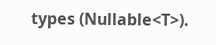types (Nullable<T>).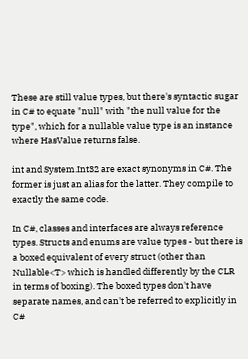These are still value types, but there's syntactic sugar in C# to equate "null" with "the null value for the type", which for a nullable value type is an instance where HasValue returns false.

int and System.Int32 are exact synonyms in C#. The former is just an alias for the latter. They compile to exactly the same code.

In C#, classes and interfaces are always reference types. Structs and enums are value types - but there is a boxed equivalent of every struct (other than Nullable<T> which is handled differently by the CLR in terms of boxing). The boxed types don't have separate names, and can't be referred to explicitly in C#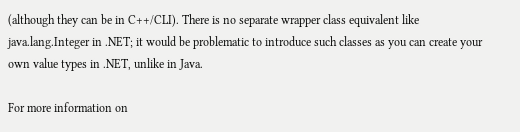(although they can be in C++/CLI). There is no separate wrapper class equivalent like java.lang.Integer in .NET; it would be problematic to introduce such classes as you can create your own value types in .NET, unlike in Java.

For more information on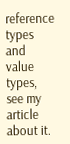reference types and value types, see my article about it.